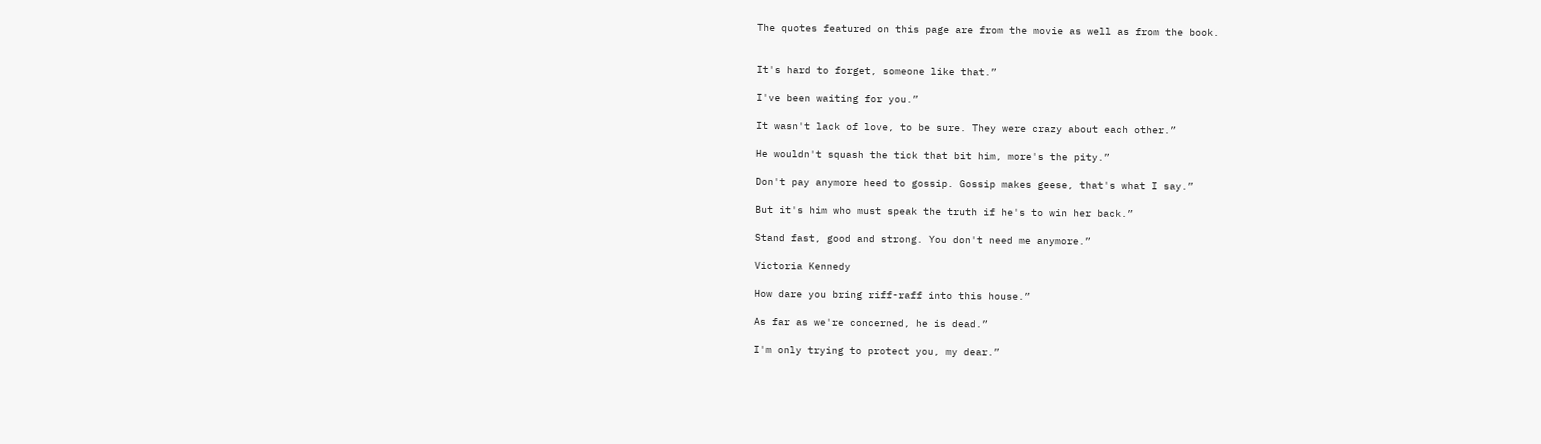The quotes featured on this page are from the movie as well as from the book.


It's hard to forget, someone like that.”

I've been waiting for you.”

It wasn't lack of love, to be sure. They were crazy about each other.”

He wouldn't squash the tick that bit him, more's the pity.”

Don't pay anymore heed to gossip. Gossip makes geese, that's what I say.”

But it's him who must speak the truth if he's to win her back.”

Stand fast, good and strong. You don't need me anymore.”

Victoria Kennedy

How dare you bring riff-raff into this house.”

As far as we're concerned, he is dead.”

I'm only trying to protect you, my dear.”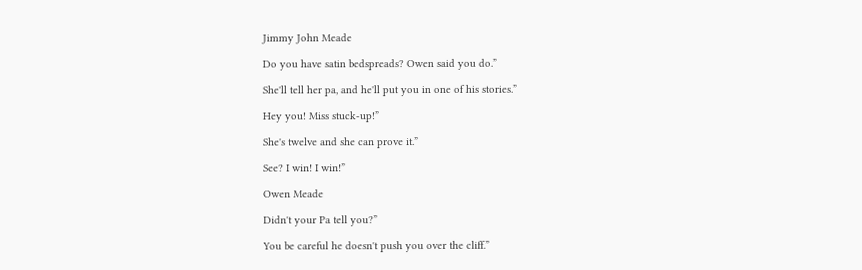Jimmy John Meade

Do you have satin bedspreads? Owen said you do.”

She'll tell her pa, and he'll put you in one of his stories.”

Hey you! Miss stuck-up!”

She's twelve and she can prove it.”

See? I win! I win!”

Owen Meade

Didn't your Pa tell you?”

You be careful he doesn't push you over the cliff.”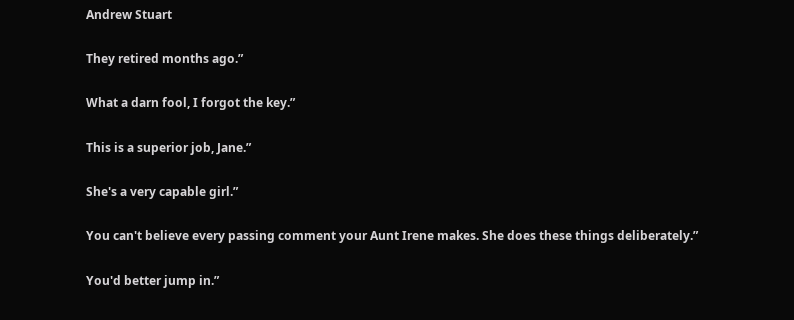Andrew Stuart

They retired months ago.”

What a darn fool, I forgot the key.”

This is a superior job, Jane.”

She's a very capable girl.”

You can't believe every passing comment your Aunt Irene makes. She does these things deliberately.”

You'd better jump in.”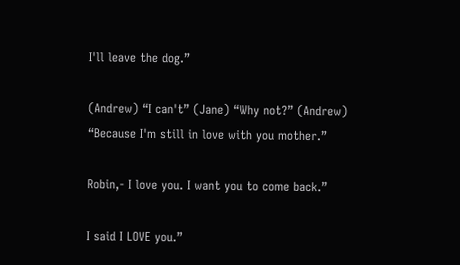I'll leave the dog.”

(Andrew) “I can't” (Jane) “Why not?” (Andrew) “Because I'm still in love with you mother.”

Robin,- I love you. I want you to come back.”

I said I LOVE you.”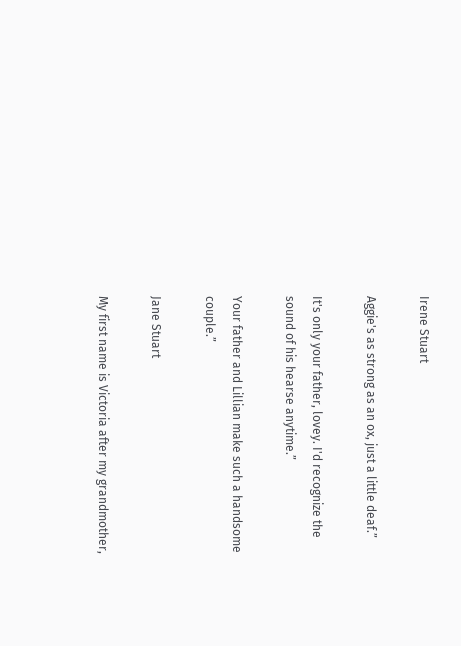Irene Stuart

Aggie's as strong as an ox, just a little deaf.”

It's only your father, lovey. I'd recognize the sound of his hearse anytime.”

Your father and Lillian make such a handsome couple.”

Jane Stuart

My first name is Victoria after my grandmother,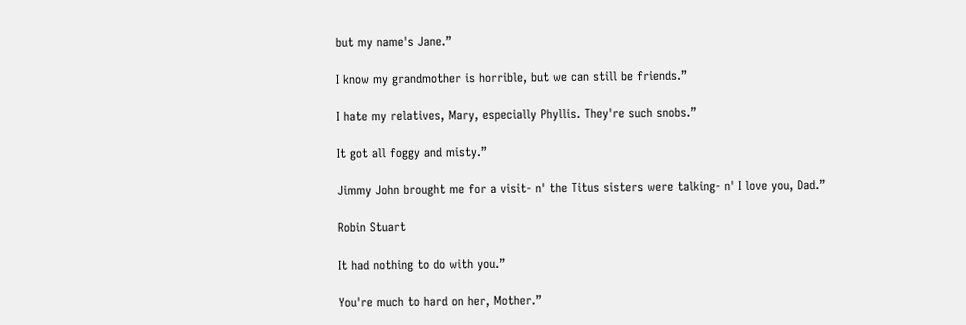but my name's Jane.”

I know my grandmother is horrible, but we can still be friends.”

I hate my relatives, Mary, especially Phyllis. They're such snobs.”

It got all foggy and misty.”

Jimmy John brought me for a visit- n' the Titus sisters were talking- n' I love you, Dad.”

Robin Stuart

It had nothing to do with you.”

You're much to hard on her, Mother.”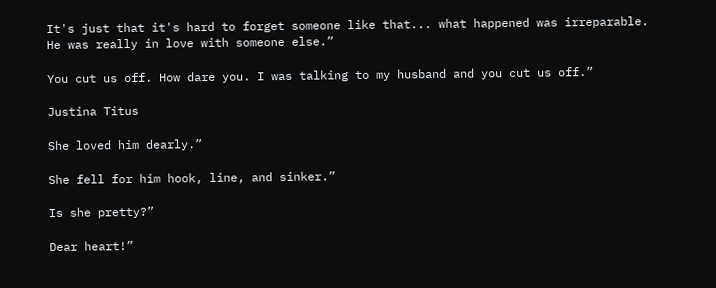It's just that it's hard to forget someone like that... what happened was irreparable. He was really in love with someone else.”

You cut us off. How dare you. I was talking to my husband and you cut us off.”

Justina Titus

She loved him dearly.”

She fell for him hook, line, and sinker.”

Is she pretty?”

Dear heart!”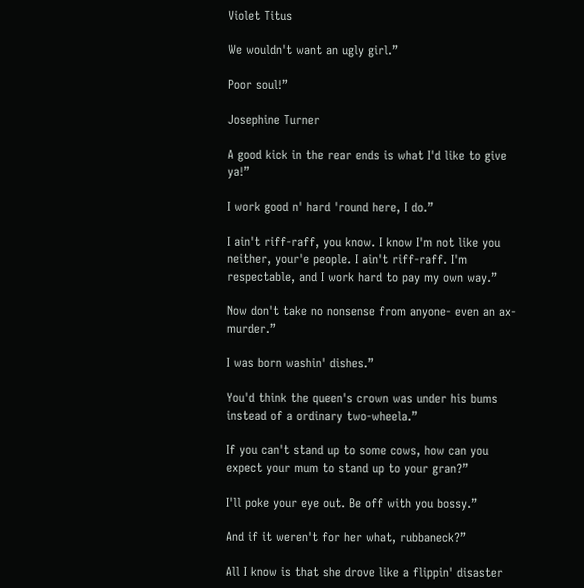Violet Titus

We wouldn't want an ugly girl.”

Poor soul!”

Josephine Turner

A good kick in the rear ends is what I'd like to give ya!”

I work good n' hard 'round here, I do.”

I ain't riff-raff, you know. I know I'm not like you neither, your'e people. I ain't riff-raff. I'm respectable, and I work hard to pay my own way.”

Now don't take no nonsense from anyone- even an ax-murder.”

I was born washin' dishes.”

You'd think the queen's crown was under his bums instead of a ordinary two-wheela.”

If you can't stand up to some cows, how can you expect your mum to stand up to your gran?”

I'll poke your eye out. Be off with you bossy.”

And if it weren't for her what, rubbaneck?”

All I know is that she drove like a flippin' disaster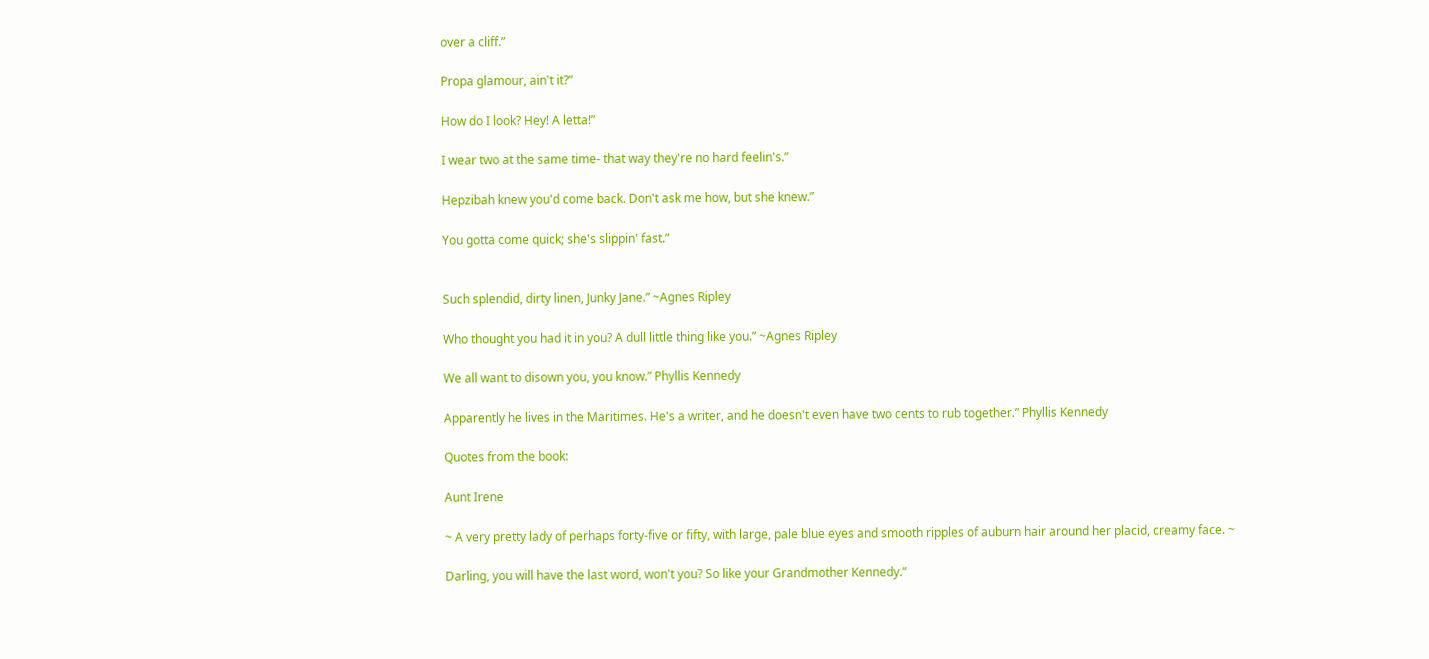over a cliff.”

Propa glamour, ain't it?”

How do I look? Hey! A letta!”

I wear two at the same time- that way they're no hard feelin's.”

Hepzibah knew you'd come back. Don't ask me how, but she knew.”

You gotta come quick; she's slippin' fast.”


Such splendid, dirty linen, Junky Jane.” ~Agnes Ripley

Who thought you had it in you? A dull little thing like you.” ~Agnes Ripley

We all want to disown you, you know.” Phyllis Kennedy

Apparently he lives in the Maritimes. He's a writer, and he doesn't even have two cents to rub together.” Phyllis Kennedy

Quotes from the book:

Aunt Irene

~ A very pretty lady of perhaps forty-five or fifty, with large, pale blue eyes and smooth ripples of auburn hair around her placid, creamy face. ~

Darling, you will have the last word, won't you? So like your Grandmother Kennedy.”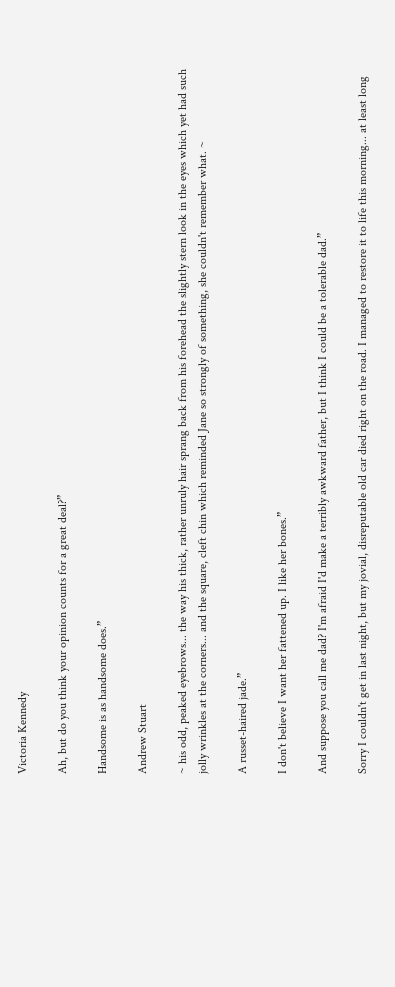Victoria Kennedy

Ah, but do you think your opinion counts for a great deal?”

Handsome is as handsome does.”

Andrew Stuart

~ his odd, peaked eyebrows... the way his thick, rather unruly hair sprang back from his forehead the slightly stern look in the eyes which yet had such jolly wrinkles at the corners... and the square, cleft chin which reminded Jane so strongly of something, she couldn't remember what. ~

A russet-haired jade.”

I don't believe I want her fattened up. I like her bones.”

And suppose you call me dad? I'm afraid I'd make a terribly awkward father, but I think I could be a tolerable dad.”

Sorry I couldn't get in last night, but my jovial, disreputable old car died right on the road. I managed to restore it to life this morning... at least long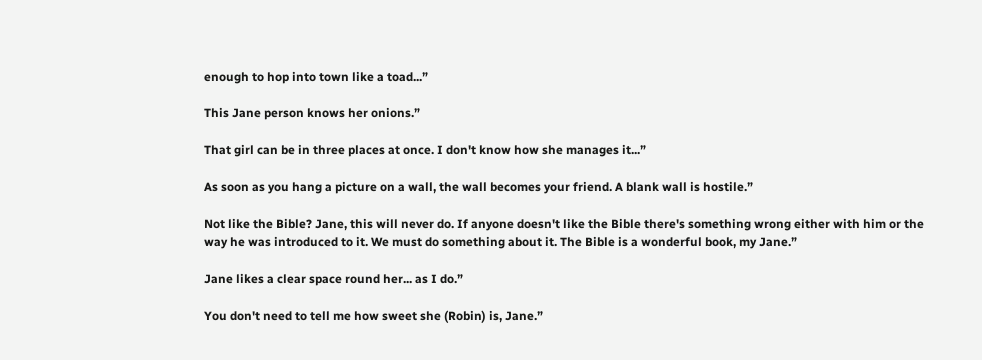enough to hop into town like a toad...”

This Jane person knows her onions.”

That girl can be in three places at once. I don't know how she manages it...”

As soon as you hang a picture on a wall, the wall becomes your friend. A blank wall is hostile.”

Not like the Bible? Jane, this will never do. If anyone doesn't like the Bible there's something wrong either with him or the way he was introduced to it. We must do something about it. The Bible is a wonderful book, my Jane.”

Jane likes a clear space round her... as I do.”

You don't need to tell me how sweet she (Robin) is, Jane.”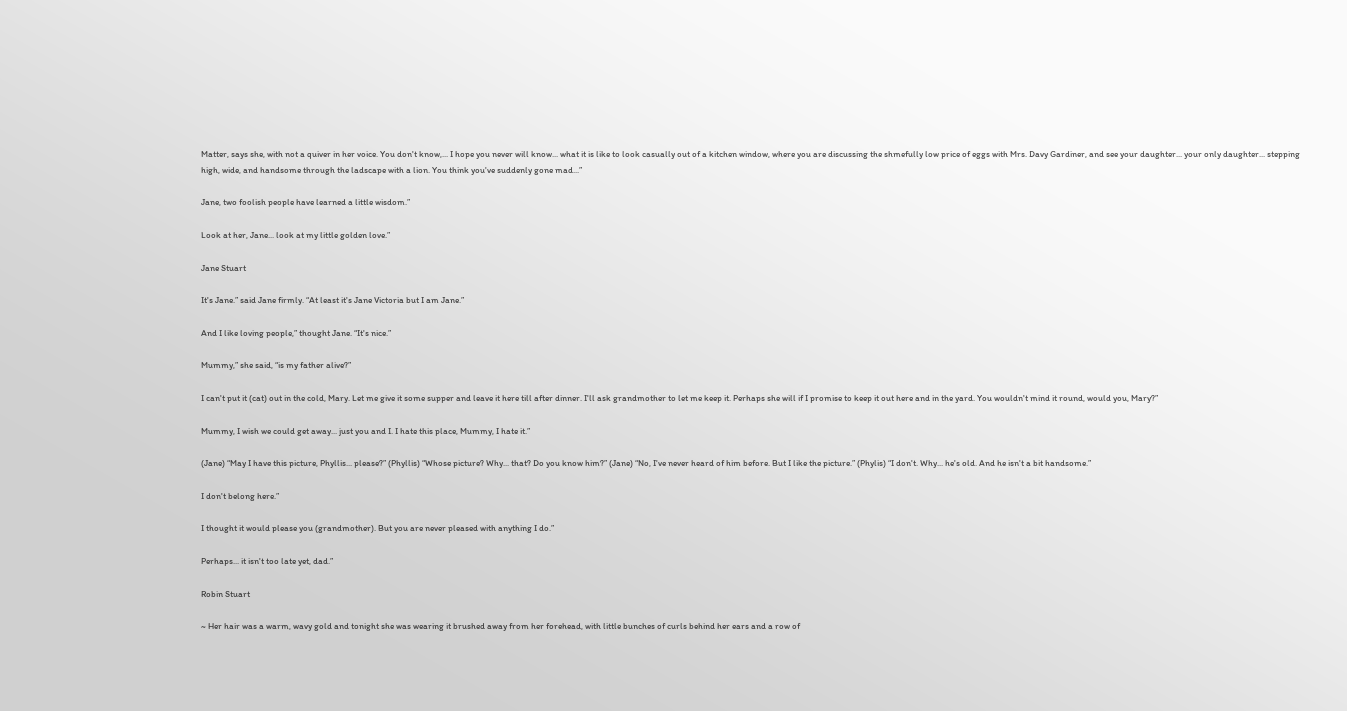Matter, says she, with not a quiver in her voice. You don't know,... I hope you never will know... what it is like to look casually out of a kitchen window, where you are discussing the shmefully low price of eggs with Mrs. Davy Gardiner, and see your daughter... your only daughter... stepping high, wide, and handsome through the ladscape with a lion. You think you've suddenly gone mad...”

Jane, two foolish people have learned a little wisdom.”

Look at her, Jane... look at my little golden love.”

Jane Stuart

It's Jane.” said Jane firmly. “At least it's Jane Victoria but I am Jane.”

And I like loving people,” thought Jane. “It's nice.”

Mummy,” she said, “is my father alive?”

I can't put it (cat) out in the cold, Mary. Let me give it some supper and leave it here till after dinner. I'll ask grandmother to let me keep it. Perhaps she will if I promise to keep it out here and in the yard. You wouldn't mind it round, would you, Mary?”

Mummy, I wish we could get away... just you and I. I hate this place, Mummy, I hate it.”

(Jane) “May I have this picture, Phyllis... please?” (Phyllis) “Whose picture? Why... that? Do you know him?” (Jane) “No, I've never heard of him before. But I like the picture.” (Phylis) “I don't. Why... he's old. And he isn't a bit handsome.”

I don't belong here.”

I thought it would please you (grandmother). But you are never pleased with anything I do.”

Perhaps... it isn't too late yet, dad.”

Robin Stuart

~ Her hair was a warm, wavy gold and tonight she was wearing it brushed away from her forehead, with little bunches of curls behind her ears and a row of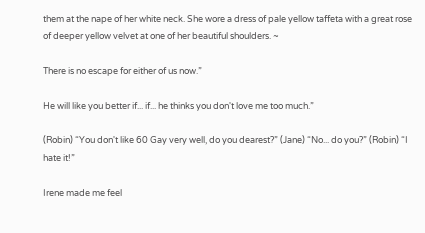them at the nape of her white neck. She wore a dress of pale yellow taffeta with a great rose of deeper yellow velvet at one of her beautiful shoulders. ~

There is no escape for either of us now.”

He will like you better if... if... he thinks you don't love me too much.”

(Robin) “You don't like 60 Gay very well, do you dearest?” (Jane) “No... do you?” (Robin) “I hate it!”

Irene made me feel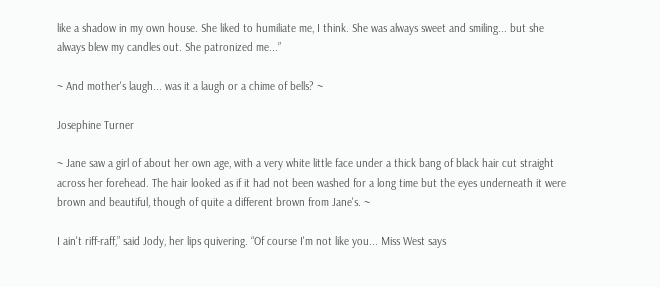like a shadow in my own house. She liked to humiliate me, I think. She was always sweet and smiling... but she always blew my candles out. She patronized me...”

~ And mother's laugh... was it a laugh or a chime of bells? ~

Josephine Turner

~ Jane saw a girl of about her own age, with a very white little face under a thick bang of black hair cut straight across her forehead. The hair looked as if it had not been washed for a long time but the eyes underneath it were brown and beautiful, though of quite a different brown from Jane's. ~

I ain't riff-raff,” said Jody, her lips quivering. “Of course I'm not like you... Miss West says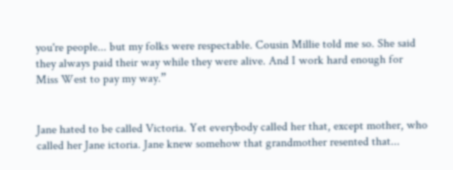you're people... but my folks were respectable. Cousin Millie told me so. She said they always paid their way while they were alive. And I work hard enough for Miss West to pay my way.”


Jane hated to be called Victoria. Yet everybody called her that, except mother, who called her Jane ictoria. Jane knew somehow that grandmother resented that...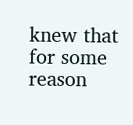knew that for some reason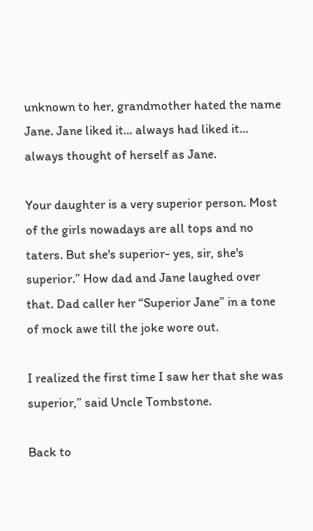unknown to her, grandmother hated the name Jane. Jane liked it... always had liked it... always thought of herself as Jane.

Your daughter is a very superior person. Most of the girls nowadays are all tops and no taters. But she's superior- yes, sir, she's superior.” How dad and Jane laughed over that. Dad caller her “Superior Jane” in a tone of mock awe till the joke wore out.

I realized the first time I saw her that she was superior,” said Uncle Tombstone.

Back to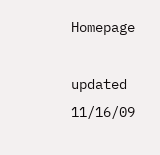Homepage

updated 11/16/09